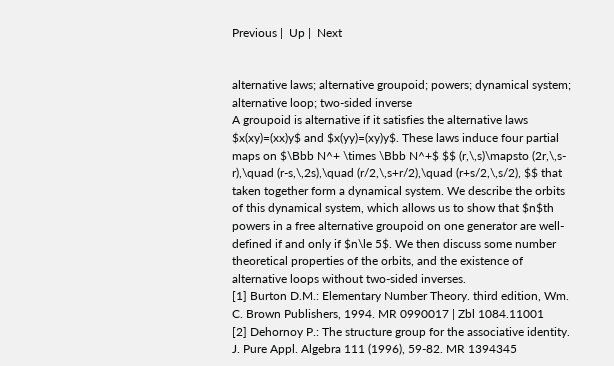Previous |  Up |  Next


alternative laws; alternative groupoid; powers; dynamical system; alternative loop; two-sided inverse
A groupoid is alternative if it satisfies the alternative laws $x(xy)=(xx)y$ and $x(yy)=(xy)y$. These laws induce four partial maps on $\Bbb N^+ \times \Bbb N^+$ $$ (r,\,s)\mapsto (2r,\,s-r),\quad (r-s,\,2s),\quad (r/2,\,s+r/2),\quad (r+s/2,\,s/2), $$ that taken together form a dynamical system. We describe the orbits of this dynamical system, which allows us to show that $n$th powers in a free alternative groupoid on one generator are well-defined if and only if $n\le 5$. We then discuss some number theoretical properties of the orbits, and the existence of alternative loops without two-sided inverses.
[1] Burton D.M.: Elementary Number Theory. third edition, Wm. C. Brown Publishers, 1994. MR 0990017 | Zbl 1084.11001
[2] Dehornoy P.: The structure group for the associative identity. J. Pure Appl. Algebra 111 (1996), 59-82. MR 1394345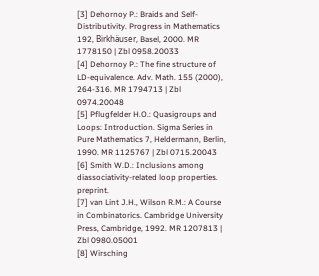[3] Dehornoy P.: Braids and Self-Distributivity. Progress in Mathematics 192, Birkhäuser, Basel, 2000. MR 1778150 | Zbl 0958.20033
[4] Dehornoy P.: The fine structure of LD-equivalence. Adv. Math. 155 (2000), 264-316. MR 1794713 | Zbl 0974.20048
[5] Pflugfelder H.O.: Quasigroups and Loops: Introduction. Sigma Series in Pure Mathematics 7, Heldermann, Berlin, 1990. MR 1125767 | Zbl 0715.20043
[6] Smith W.D.: Inclusions among diassociativity-related loop properties. preprint.
[7] van Lint J.H., Wilson R.M.: A Course in Combinatorics. Cambridge University Press, Cambridge, 1992. MR 1207813 | Zbl 0980.05001
[8] Wirsching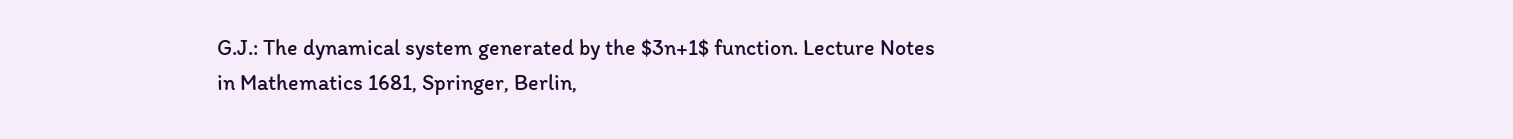G.J.: The dynamical system generated by the $3n+1$ function. Lecture Notes in Mathematics 1681, Springer, Berlin,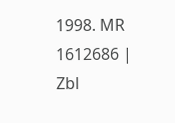1998. MR 1612686 | Zbl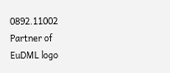0892.11002
Partner of
EuDML logo